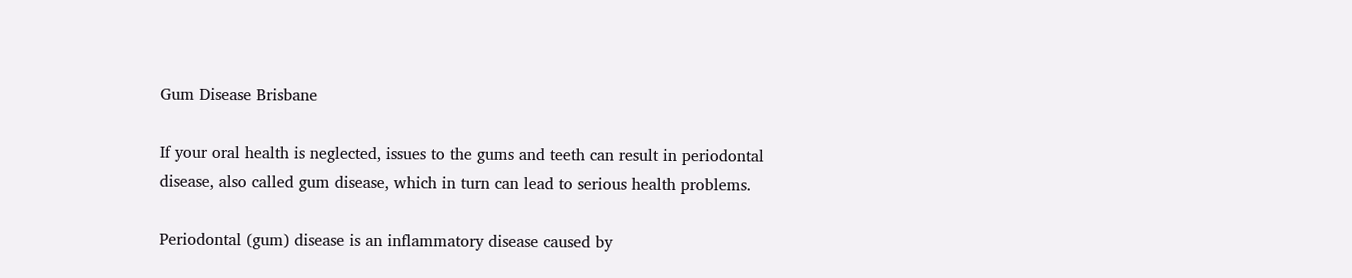Gum Disease Brisbane

If your oral health is neglected, issues to the gums and teeth can result in periodontal disease, also called gum disease, which in turn can lead to serious health problems.

Periodontal (gum) disease is an inflammatory disease caused by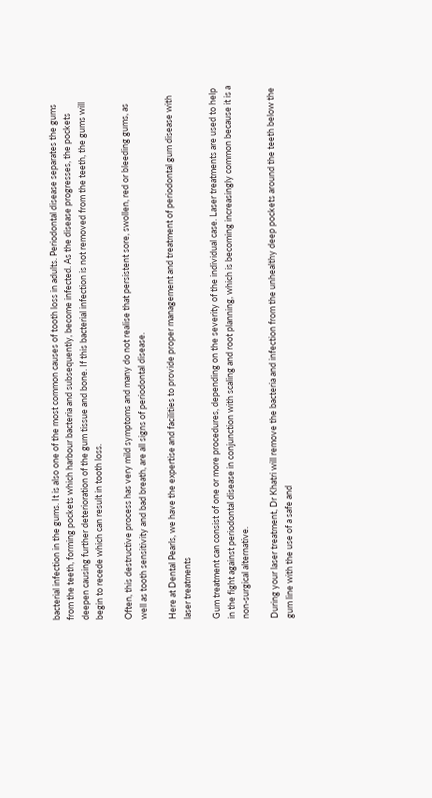bacterial infection in the gums. It is also one of the most common causes of tooth loss in adults. Periodontal disease separates the gums from the teeth, forming pockets which harbour bacteria and subsequently, become infected. As the disease progresses, the pockets deepen causing further deterioration of the gum tissue and bone. If this bacterial infection is not removed from the teeth, the gums will begin to recede which can result in tooth loss.

Often, this destructive process has very mild symptoms and many do not realise that persistent sore, swollen, red or bleeding gums, as well as tooth sensitivity and bad breath, are all signs of periodontal disease.

Here at Dental Pearls, we have the expertise and facilities to provide proper management and treatment of periodontal gum disease with laser treatments

Gum treatment can consist of one or more procedures, depending on the severity of the individual case. Laser treatments are used to help in the fight against periodontal disease in conjunction with scaling and root planning, which is becoming increasingly common because it is a non-surgical alternative.

During your laser treatment, Dr Khatri will remove the bacteria and infection from the unhealthy deep pockets around the teeth below the gum line with the use of a safe and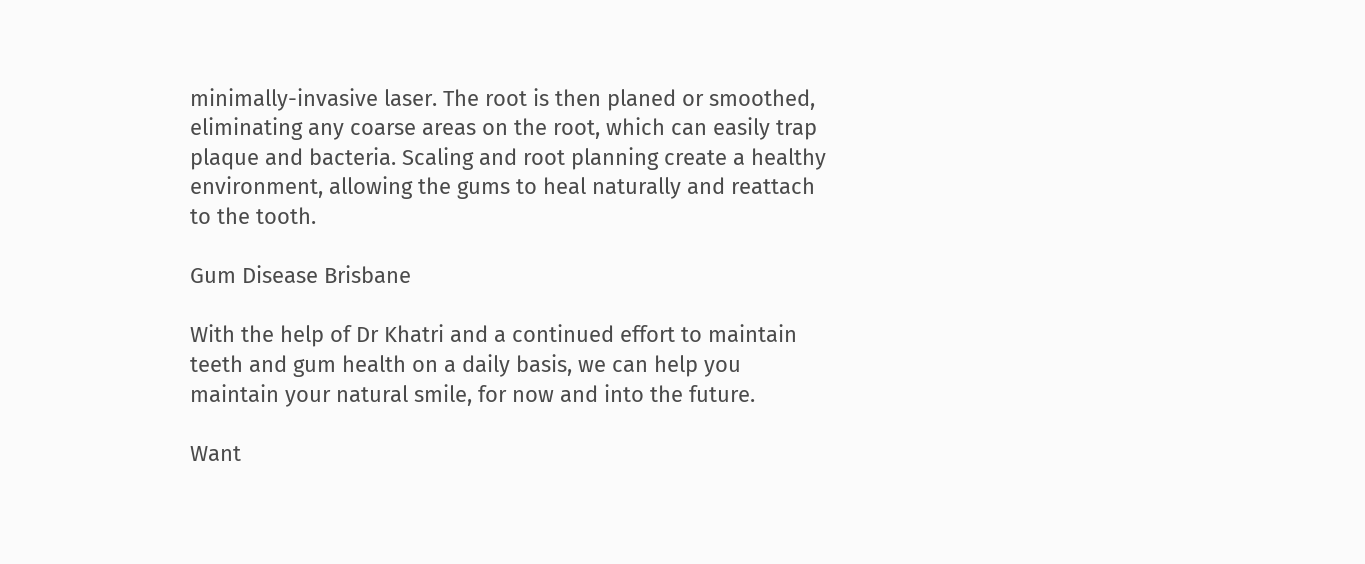minimally-invasive laser. The root is then planed or smoothed, eliminating any coarse areas on the root, which can easily trap plaque and bacteria. Scaling and root planning create a healthy environment, allowing the gums to heal naturally and reattach to the tooth.

Gum Disease Brisbane

With the help of Dr Khatri and a continued effort to maintain teeth and gum health on a daily basis, we can help you maintain your natural smile, for now and into the future.

Want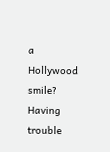a Hollywood smile?
Having trouble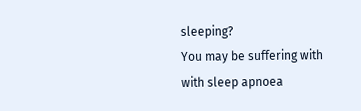sleeping?
You may be suffering with
with sleep apnoea